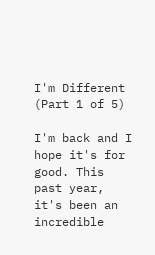I'm Different (Part 1 of 5)

I'm back and I hope it's for good. This past year, it's been an incredible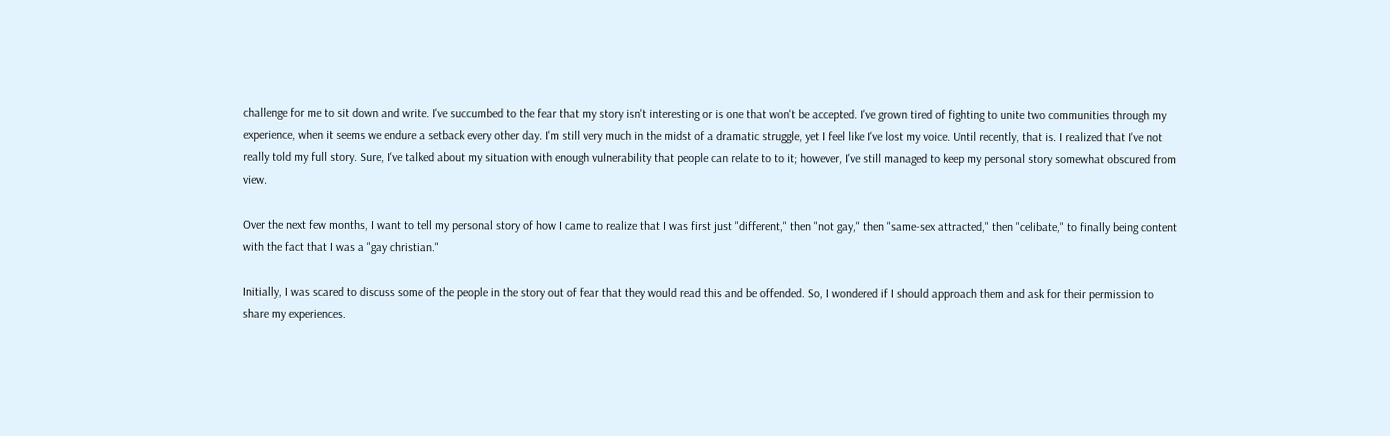challenge for me to sit down and write. I've succumbed to the fear that my story isn't interesting or is one that won't be accepted. I've grown tired of fighting to unite two communities through my experience, when it seems we endure a setback every other day. I'm still very much in the midst of a dramatic struggle, yet I feel like I've lost my voice. Until recently, that is. I realized that I've not really told my full story. Sure, I've talked about my situation with enough vulnerability that people can relate to to it; however, I've still managed to keep my personal story somewhat obscured from view.

Over the next few months, I want to tell my personal story of how I came to realize that I was first just "different," then "not gay," then "same-sex attracted," then "celibate," to finally being content with the fact that I was a "gay christian."

Initially, I was scared to discuss some of the people in the story out of fear that they would read this and be offended. So, I wondered if I should approach them and ask for their permission to share my experiences.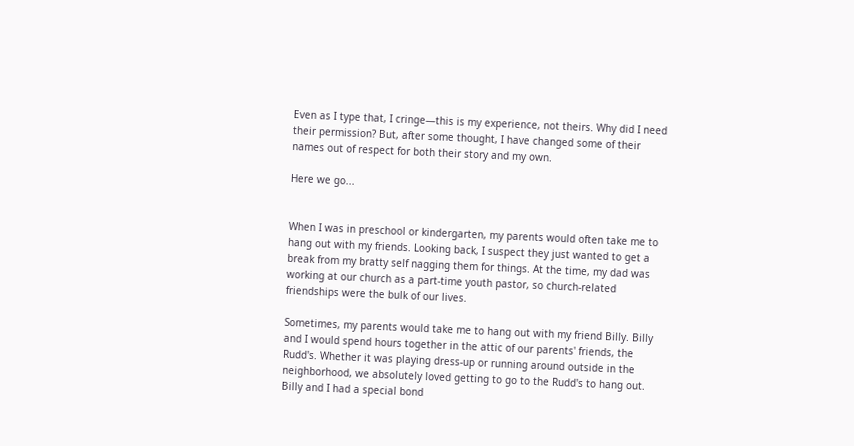Even as I type that, I cringe—this is my experience, not theirs. Why did I need their permission? But, after some thought, I have changed some of their names out of respect for both their story and my own.

Here we go...


When I was in preschool or kindergarten, my parents would often take me to hang out with my friends. Looking back, I suspect they just wanted to get a break from my bratty self nagging them for things. At the time, my dad was working at our church as a part-time youth pastor, so church-related friendships were the bulk of our lives.

Sometimes, my parents would take me to hang out with my friend Billy. Billy and I would spend hours together in the attic of our parents' friends, the Rudd's. Whether it was playing dress-up or running around outside in the neighborhood, we absolutely loved getting to go to the Rudd's to hang out. Billy and I had a special bond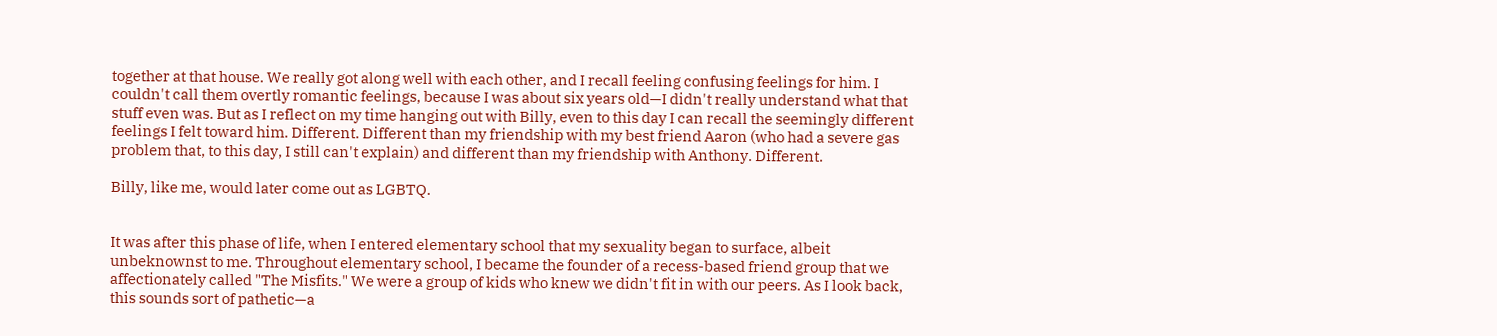together at that house. We really got along well with each other, and I recall feeling confusing feelings for him. I couldn't call them overtly romantic feelings, because I was about six years old—I didn't really understand what that stuff even was. But as I reflect on my time hanging out with Billy, even to this day I can recall the seemingly different feelings I felt toward him. Different. Different than my friendship with my best friend Aaron (who had a severe gas problem that, to this day, I still can't explain) and different than my friendship with Anthony. Different.

Billy, like me, would later come out as LGBTQ.


It was after this phase of life, when I entered elementary school that my sexuality began to surface, albeit unbeknownst to me. Throughout elementary school, I became the founder of a recess-based friend group that we affectionately called "The Misfits." We were a group of kids who knew we didn't fit in with our peers. As I look back, this sounds sort of pathetic—a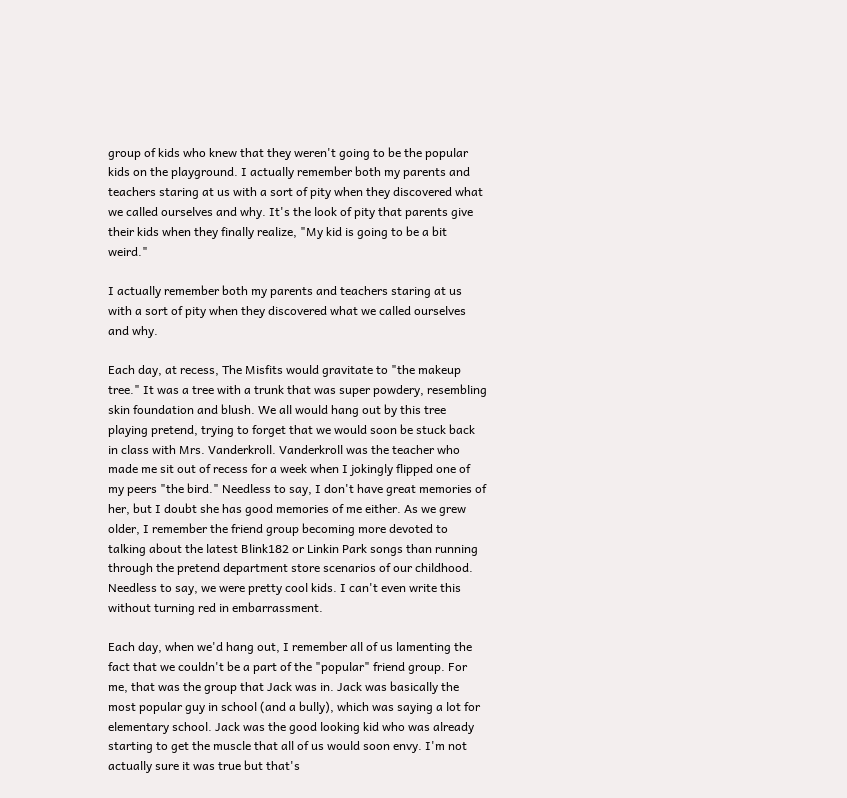group of kids who knew that they weren't going to be the popular kids on the playground. I actually remember both my parents and teachers staring at us with a sort of pity when they discovered what we called ourselves and why. It's the look of pity that parents give their kids when they finally realize, "My kid is going to be a bit weird."

I actually remember both my parents and teachers staring at us with a sort of pity when they discovered what we called ourselves and why.

Each day, at recess, The Misfits would gravitate to "the makeup tree." It was a tree with a trunk that was super powdery, resembling skin foundation and blush. We all would hang out by this tree playing pretend, trying to forget that we would soon be stuck back in class with Mrs. Vanderkroll. Vanderkroll was the teacher who made me sit out of recess for a week when I jokingly flipped one of my peers "the bird." Needless to say, I don't have great memories of her, but I doubt she has good memories of me either. As we grew older, I remember the friend group becoming more devoted to talking about the latest Blink182 or Linkin Park songs than running through the pretend department store scenarios of our childhood. Needless to say, we were pretty cool kids. I can't even write this without turning red in embarrassment.

Each day, when we'd hang out, I remember all of us lamenting the fact that we couldn't be a part of the "popular" friend group. For me, that was the group that Jack was in. Jack was basically the most popular guy in school (and a bully), which was saying a lot for elementary school. Jack was the good looking kid who was already starting to get the muscle that all of us would soon envy. I'm not actually sure it was true but that's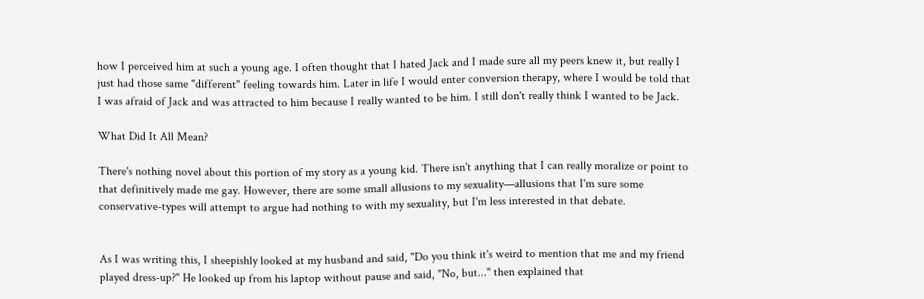how I perceived him at such a young age. I often thought that I hated Jack and I made sure all my peers knew it, but really I just had those same "different" feeling towards him. Later in life I would enter conversion therapy, where I would be told that I was afraid of Jack and was attracted to him because I really wanted to be him. I still don't really think I wanted to be Jack.

What Did It All Mean?

There's nothing novel about this portion of my story as a young kid. There isn't anything that I can really moralize or point to that definitively made me gay. However, there are some small allusions to my sexuality—allusions that I'm sure some conservative-types will attempt to argue had nothing to with my sexuality, but I'm less interested in that debate.


As I was writing this, I sheepishly looked at my husband and said, "Do you think it's weird to mention that me and my friend played dress-up?" He looked up from his laptop without pause and said, "No, but..." then explained that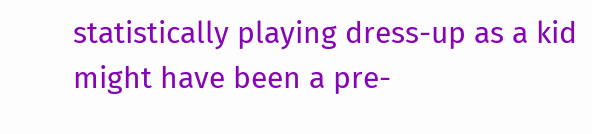statistically playing dress-up as a kid might have been a pre-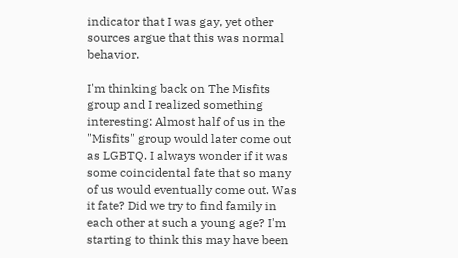indicator that I was gay, yet other sources argue that this was normal behavior.

I'm thinking back on The Misfits group and I realized something interesting: Almost half of us in the "Misfits" group would later come out as LGBTQ. I always wonder if it was some coincidental fate that so many of us would eventually come out. Was it fate? Did we try to find family in each other at such a young age? I'm starting to think this may have been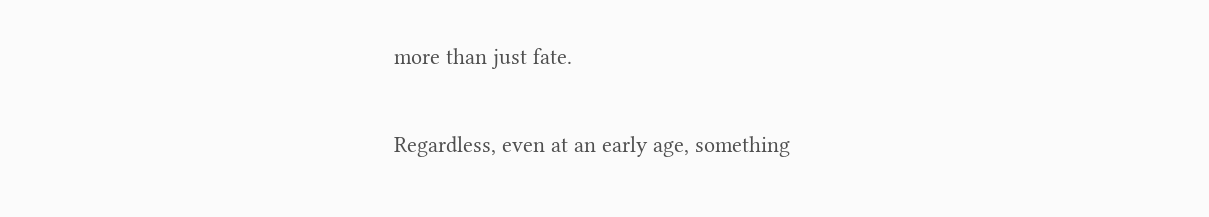more than just fate.

Regardless, even at an early age, something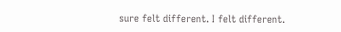sure felt different. I felt different.